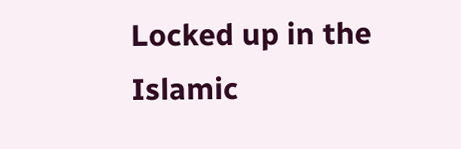Locked up in the Islamic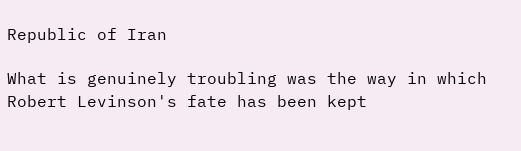Republic of Iran

What is genuinely troubling was the way in which Robert Levinson's fate has been kept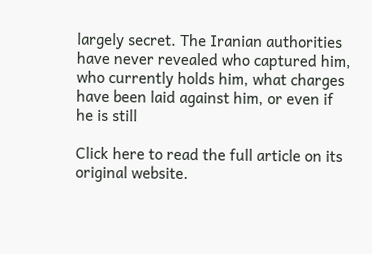largely secret. The Iranian authorities have never revealed who captured him, who currently holds him, what charges have been laid against him, or even if he is still

Click here to read the full article on its original website.